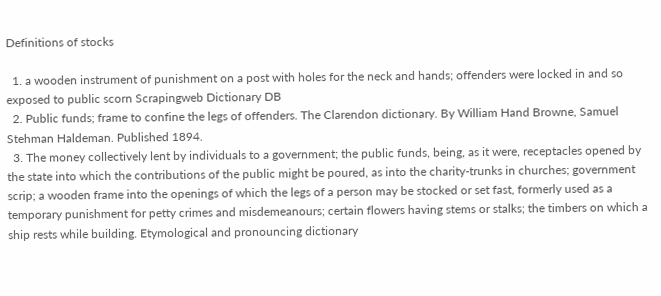Definitions of stocks

  1. a wooden instrument of punishment on a post with holes for the neck and hands; offenders were locked in and so exposed to public scorn Scrapingweb Dictionary DB
  2. Public funds; frame to confine the legs of offenders. The Clarendon dictionary. By William Hand Browne, Samuel Stehman Haldeman. Published 1894.
  3. The money collectively lent by individuals to a government; the public funds, being, as it were, receptacles opened by the state into which the contributions of the public might be poured, as into the charity-trunks in churches; government scrip; a wooden frame into the openings of which the legs of a person may be stocked or set fast, formerly used as a temporary punishment for petty crimes and misdemeanours; certain flowers having stems or stalks; the timbers on which a ship rests while building. Etymological and pronouncing dictionary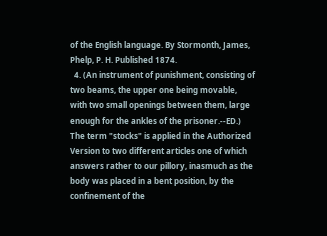of the English language. By Stormonth, James, Phelp, P. H. Published 1874.
  4. (An instrument of punishment, consisting of two beams, the upper one being movable, with two small openings between them, large enough for the ankles of the prisoner.--ED.) The term "stocks" is applied in the Authorized Version to two different articles one of which answers rather to our pillory, inasmuch as the body was placed in a bent position, by the confinement of the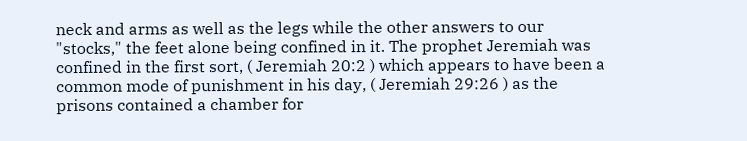neck and arms as well as the legs while the other answers to our "stocks," the feet alone being confined in it. The prophet Jeremiah was confined in the first sort, ( Jeremiah 20:2 ) which appears to have been a common mode of punishment in his day, ( Jeremiah 29:26 ) as the prisons contained a chamber for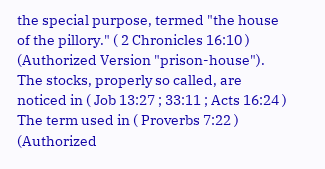the special purpose, termed "the house of the pillory." ( 2 Chronicles 16:10 ) (Authorized Version "prison-house"). The stocks, properly so called, are noticed in ( Job 13:27 ; 33:11 ; Acts 16:24 ) The term used in ( Proverbs 7:22 ) (Authorized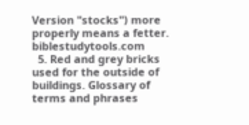Version "stocks") more properly means a fetter. biblestudytools.com
  5. Red and grey bricks used for the outside of buildings. Glossary of terms and phrases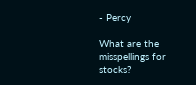- Percy

What are the misspellings for stocks?